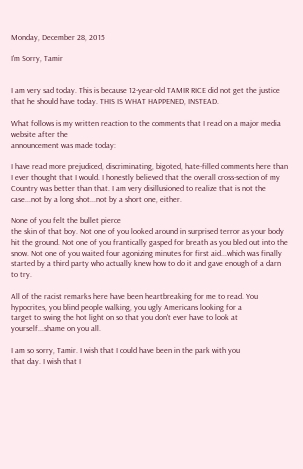Monday, December 28, 2015

I'm Sorry, Tamir


I am very sad today. This is because 12-year-old TAMIR RICE did not get the justice that he should have today. THIS IS WHAT HAPPENED, INSTEAD.

What follows is my written reaction to the comments that I read on a major media website after the
announcement was made today:

I have read more prejudiced, discriminating, bigoted, hate-filled comments here than I ever thought that I would. I honestly believed that the overall cross-section of my
Country was better than that. I am very disillusioned to realize that is not the case...not by a long shot...not by a short one, either.

None of you felt the bullet pierce
the skin of that boy. Not one of you looked around in surprised terror as your body
hit the ground. Not one of you frantically gasped for breath as you bled out into the
snow. Not one of you waited four agonizing minutes for first aid...which was finally
started by a third party who actually knew how to do it and gave enough of a darn to try.

All of the racist remarks here have been heartbreaking for me to read. You hypocrites, you blind people walking, you ugly Americans looking for a
target to swing the hot light on so that you don't ever have to look at yourself...shame on you all.

I am so sorry, Tamir. I wish that I could have been in the park with you
that day. I wish that I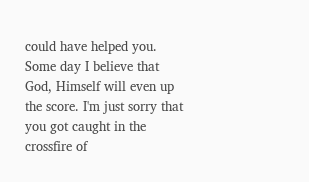could have helped you. Some day I believe that God, Himself will even up the score. I'm just sorry that you got caught in the crossfire of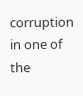corruption in one of the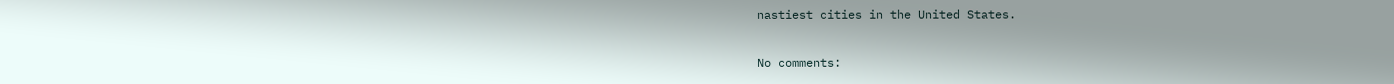nastiest cities in the United States.

No comments: